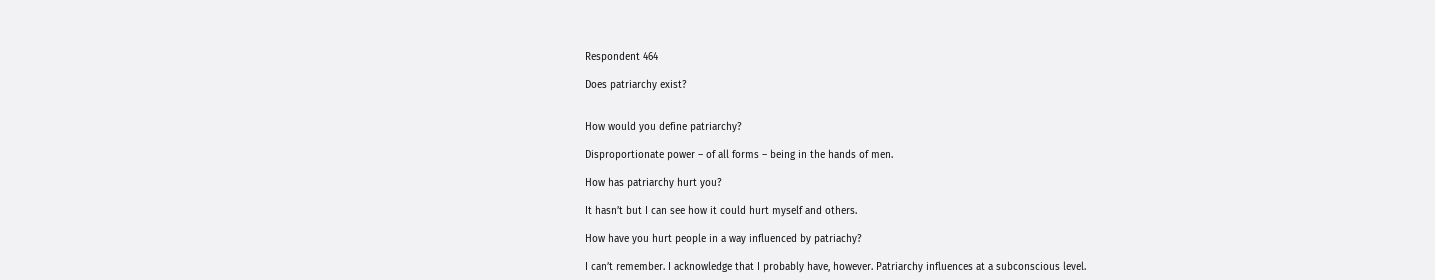Respondent 464

Does patriarchy exist?


How would you define patriarchy?

Disproportionate power – of all forms – being in the hands of men.

How has patriarchy hurt you?

It hasn’t but I can see how it could hurt myself and others.

How have you hurt people in a way influenced by patriachy?

I can’t remember. I acknowledge that I probably have, however. Patriarchy influences at a subconscious level.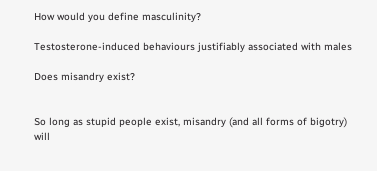How would you define masculinity?

Testosterone-induced behaviours justifiably associated with males

Does misandry exist?


So long as stupid people exist, misandry (and all forms of bigotry) will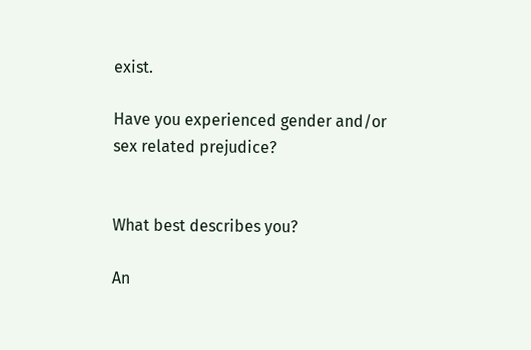exist.

Have you experienced gender and/or sex related prejudice?


What best describes you?

An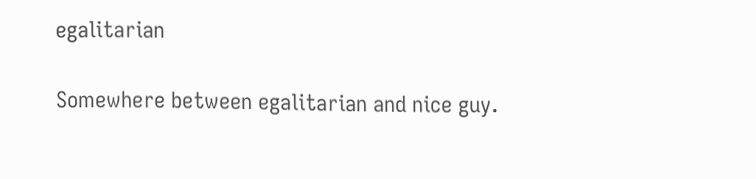egalitarian

Somewhere between egalitarian and nice guy.